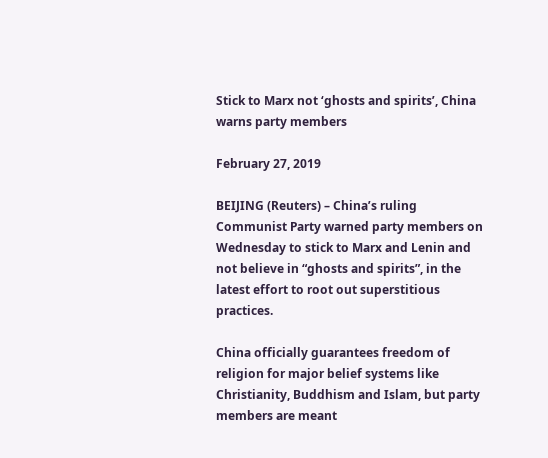Stick to Marx not ‘ghosts and spirits’, China warns party members

February 27, 2019

BEIJING (Reuters) – China’s ruling Communist Party warned party members on Wednesday to stick to Marx and Lenin and not believe in “ghosts and spirits”, in the latest effort to root out superstitious practices.

China officially guarantees freedom of religion for major belief systems like Christianity, Buddhism and Islam, but party members are meant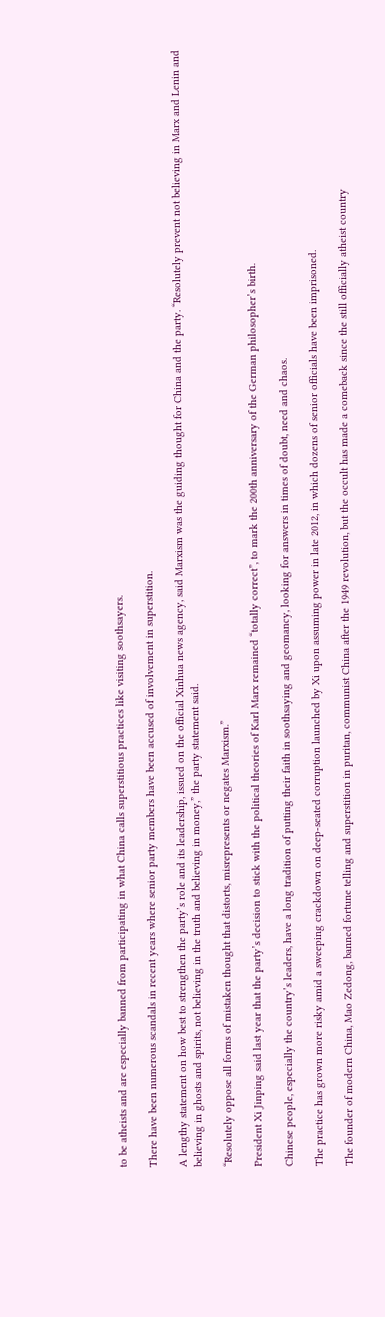to be atheists and are especially banned from participating in what China calls superstitious practices like visiting soothsayers.

There have been numerous scandals in recent years where senior party members have been accused of involvement in superstition.

A lengthy statement on how best to strengthen the party’s role and its leadership, issued on the official Xinhua news agency, said Marxism was the guiding thought for China and the party. “Resolutely prevent not believing in Marx and Lenin and believing in ghosts and spirits, not believing in the truth and believing in money,” the party statement said.

“Resolutely oppose all forms of mistaken thought that distorts, misrepresents or negates Marxism.”

President Xi Jinping said last year that the party’s decision to stick with the political theories of Karl Marx remained “totally correct”, to mark the 200th anniversary of the German philosopher’s birth.

Chinese people, especially the country’s leaders, have a long tradition of putting their faith in soothsaying and geomancy, looking for answers in times of doubt, need and chaos.

The practice has grown more risky amid a sweeping crackdown on deep-seated corruption launched by Xi upon assuming power in late 2012, in which dozens of senior officials have been imprisoned.

The founder of modern China, Mao Zedong, banned fortune telling and superstition in puritan, communist China after the 1949 revolution, but the occult has made a comeback since the still officially atheist country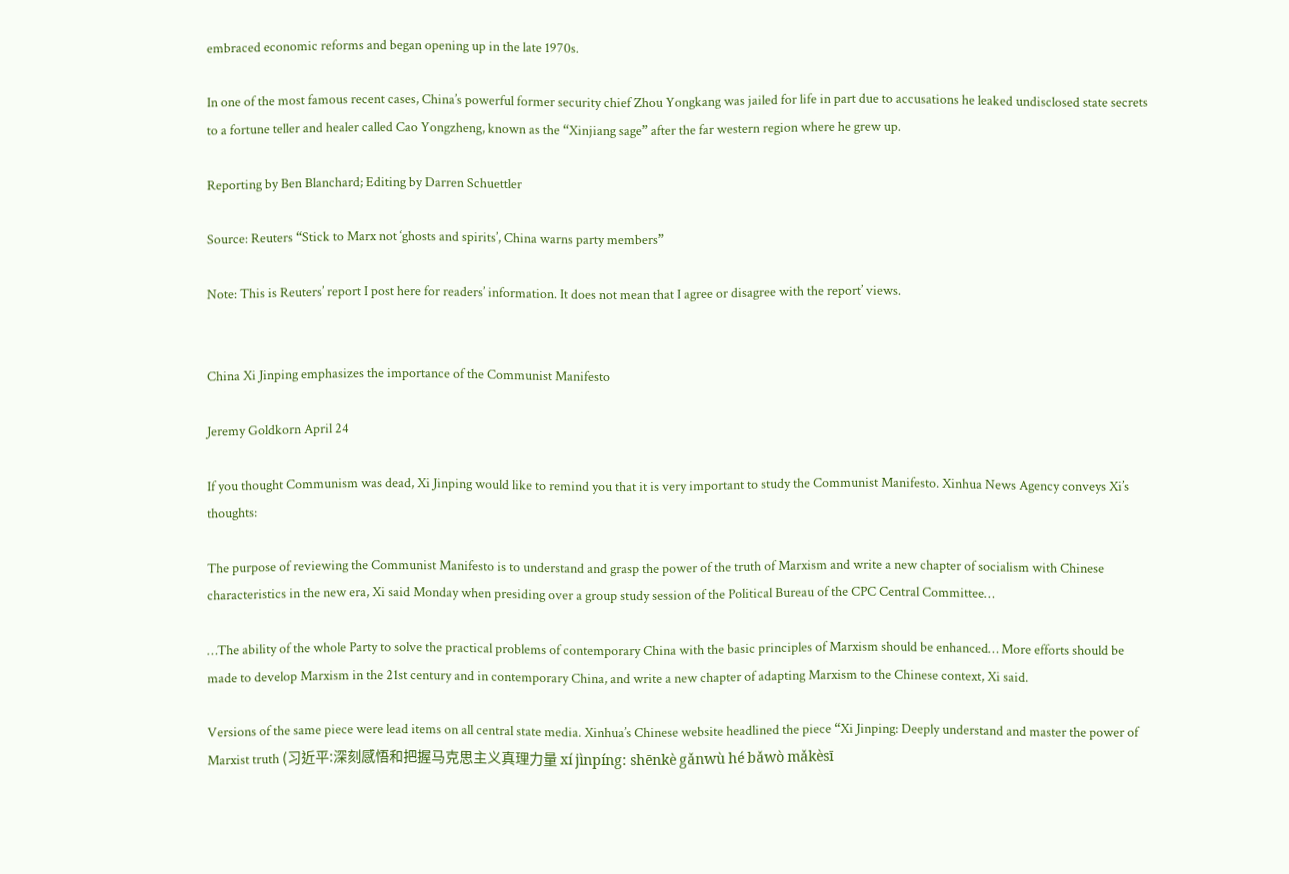embraced economic reforms and began opening up in the late 1970s.

In one of the most famous recent cases, China’s powerful former security chief Zhou Yongkang was jailed for life in part due to accusations he leaked undisclosed state secrets to a fortune teller and healer called Cao Yongzheng, known as the “Xinjiang sage” after the far western region where he grew up.

Reporting by Ben Blanchard; Editing by Darren Schuettler

Source: Reuters “Stick to Marx not ‘ghosts and spirits’, China warns party members”

Note: This is Reuters’ report I post here for readers’ information. It does not mean that I agree or disagree with the report’ views.


China Xi Jinping emphasizes the importance of the Communist Manifesto

Jeremy Goldkorn April 24

If you thought Communism was dead, Xi Jinping would like to remind you that it is very important to study the Communist Manifesto. Xinhua News Agency conveys Xi’s thoughts:

The purpose of reviewing the Communist Manifesto is to understand and grasp the power of the truth of Marxism and write a new chapter of socialism with Chinese characteristics in the new era, Xi said Monday when presiding over a group study session of the Political Bureau of the CPC Central Committee…

…The ability of the whole Party to solve the practical problems of contemporary China with the basic principles of Marxism should be enhanced… More efforts should be made to develop Marxism in the 21st century and in contemporary China, and write a new chapter of adapting Marxism to the Chinese context, Xi said.

Versions of the same piece were lead items on all central state media. Xinhua’s Chinese website headlined the piece “Xi Jinping: Deeply understand and master the power of Marxist truth (习近平:深刻感悟和把握马克思主义真理力量 xí jìnpíng: shēnkè gǎnwù hé bǎwò mǎkèsī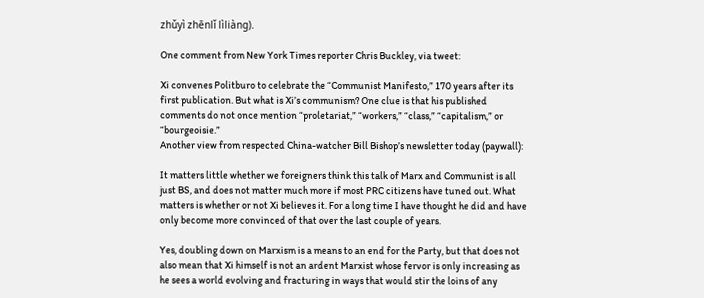zhǔyì zhēnlǐ lìliàng).

One comment from New York Times reporter Chris Buckley, via tweet:

Xi convenes Politburo to celebrate the “Communist Manifesto,” 170 years after its first publication. But what is Xi’s communism? One clue is that his published comments do not once mention “proletariat,” “workers,” “class,” “capitalism,” or “bourgeoisie.”
Another view from respected China-watcher Bill Bishop’s newsletter today (paywall):

It matters little whether we foreigners think this talk of Marx and Communist is all just BS, and does not matter much more if most PRC citizens have tuned out. What matters is whether or not Xi believes it. For a long time I have thought he did and have only become more convinced of that over the last couple of years.

Yes, doubling down on Marxism is a means to an end for the Party, but that does not also mean that Xi himself is not an ardent Marxist whose fervor is only increasing as he sees a world evolving and fracturing in ways that would stir the loins of any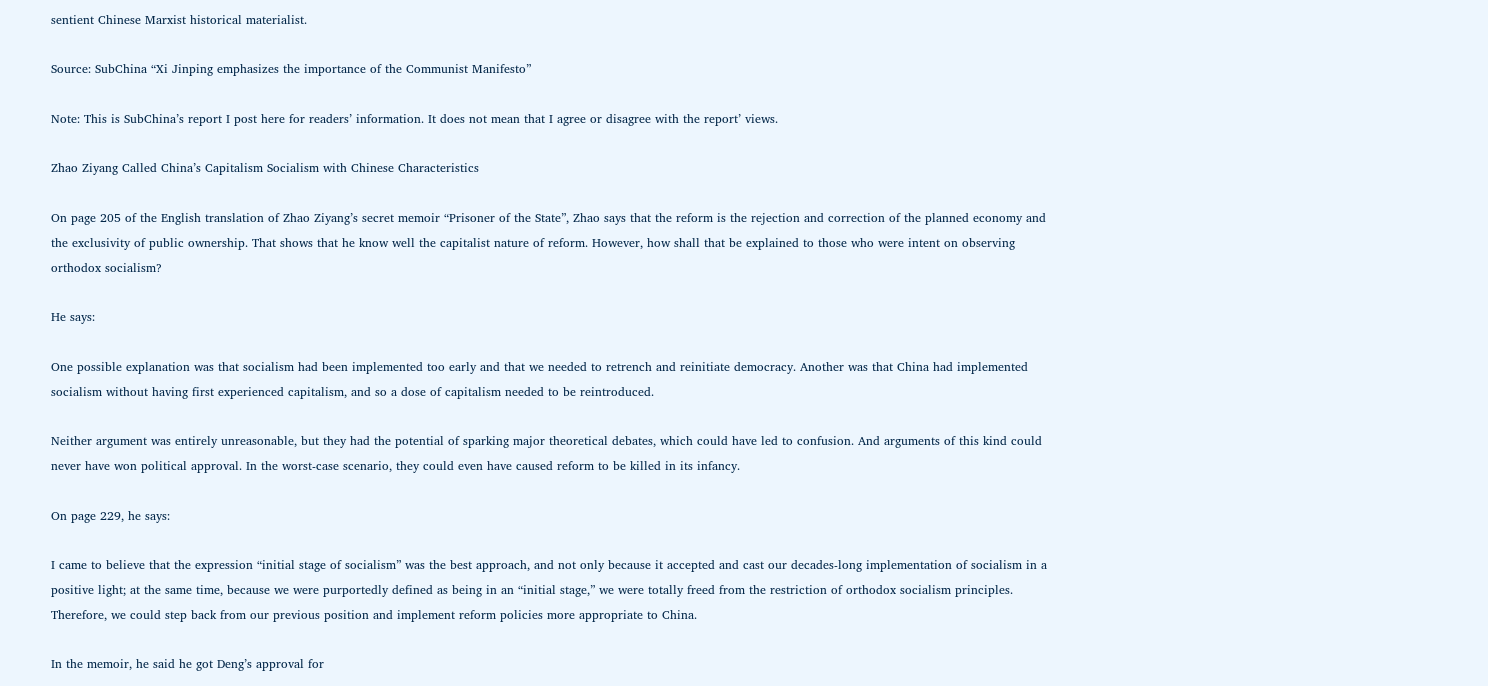sentient Chinese Marxist historical materialist.

Source: SubChina “Xi Jinping emphasizes the importance of the Communist Manifesto”

Note: This is SubChina’s report I post here for readers’ information. It does not mean that I agree or disagree with the report’ views.

Zhao Ziyang Called China’s Capitalism Socialism with Chinese Characteristics

On page 205 of the English translation of Zhao Ziyang’s secret memoir “Prisoner of the State”, Zhao says that the reform is the rejection and correction of the planned economy and the exclusivity of public ownership. That shows that he know well the capitalist nature of reform. However, how shall that be explained to those who were intent on observing orthodox socialism?

He says:

One possible explanation was that socialism had been implemented too early and that we needed to retrench and reinitiate democracy. Another was that China had implemented socialism without having first experienced capitalism, and so a dose of capitalism needed to be reintroduced.

Neither argument was entirely unreasonable, but they had the potential of sparking major theoretical debates, which could have led to confusion. And arguments of this kind could never have won political approval. In the worst-case scenario, they could even have caused reform to be killed in its infancy.

On page 229, he says:

I came to believe that the expression “initial stage of socialism” was the best approach, and not only because it accepted and cast our decades-long implementation of socialism in a positive light; at the same time, because we were purportedly defined as being in an “initial stage,” we were totally freed from the restriction of orthodox socialism principles. Therefore, we could step back from our previous position and implement reform policies more appropriate to China.

In the memoir, he said he got Deng’s approval for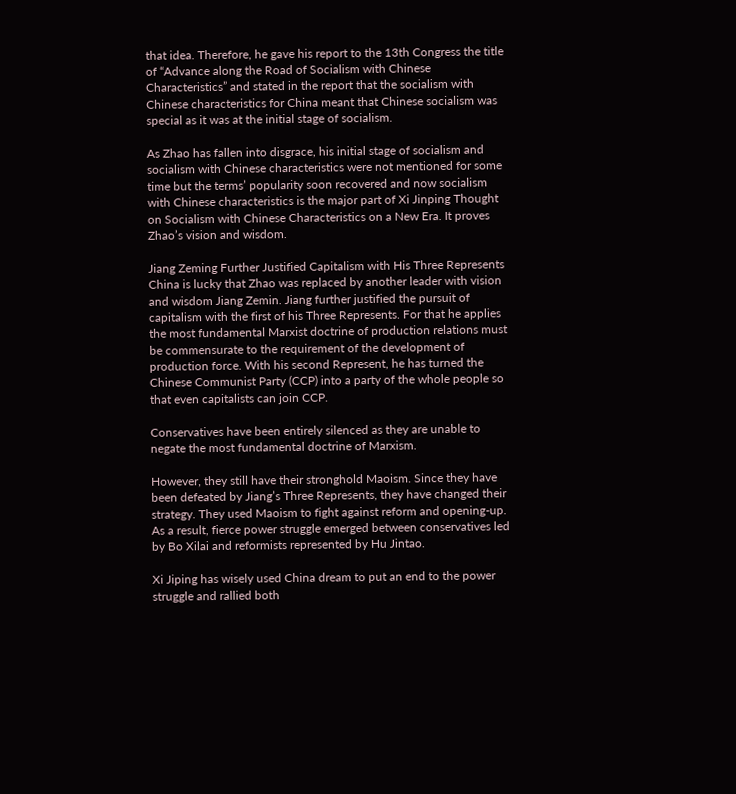that idea. Therefore, he gave his report to the 13th Congress the title of “Advance along the Road of Socialism with Chinese Characteristics” and stated in the report that the socialism with Chinese characteristics for China meant that Chinese socialism was special as it was at the initial stage of socialism.

As Zhao has fallen into disgrace, his initial stage of socialism and socialism with Chinese characteristics were not mentioned for some time but the terms’ popularity soon recovered and now socialism with Chinese characteristics is the major part of Xi Jinping Thought on Socialism with Chinese Characteristics on a New Era. It proves Zhao’s vision and wisdom.

Jiang Zeming Further Justified Capitalism with His Three Represents
China is lucky that Zhao was replaced by another leader with vision and wisdom Jiang Zemin. Jiang further justified the pursuit of capitalism with the first of his Three Represents. For that he applies the most fundamental Marxist doctrine of production relations must be commensurate to the requirement of the development of production force. With his second Represent, he has turned the Chinese Communist Party (CCP) into a party of the whole people so that even capitalists can join CCP.

Conservatives have been entirely silenced as they are unable to negate the most fundamental doctrine of Marxism.

However, they still have their stronghold Maoism. Since they have been defeated by Jiang’s Three Represents, they have changed their strategy. They used Maoism to fight against reform and opening-up. As a result, fierce power struggle emerged between conservatives led by Bo Xilai and reformists represented by Hu Jintao.

Xi Jiping has wisely used China dream to put an end to the power struggle and rallied both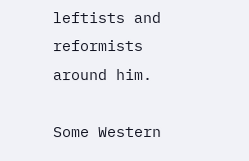leftists and reformists around him.

Some Western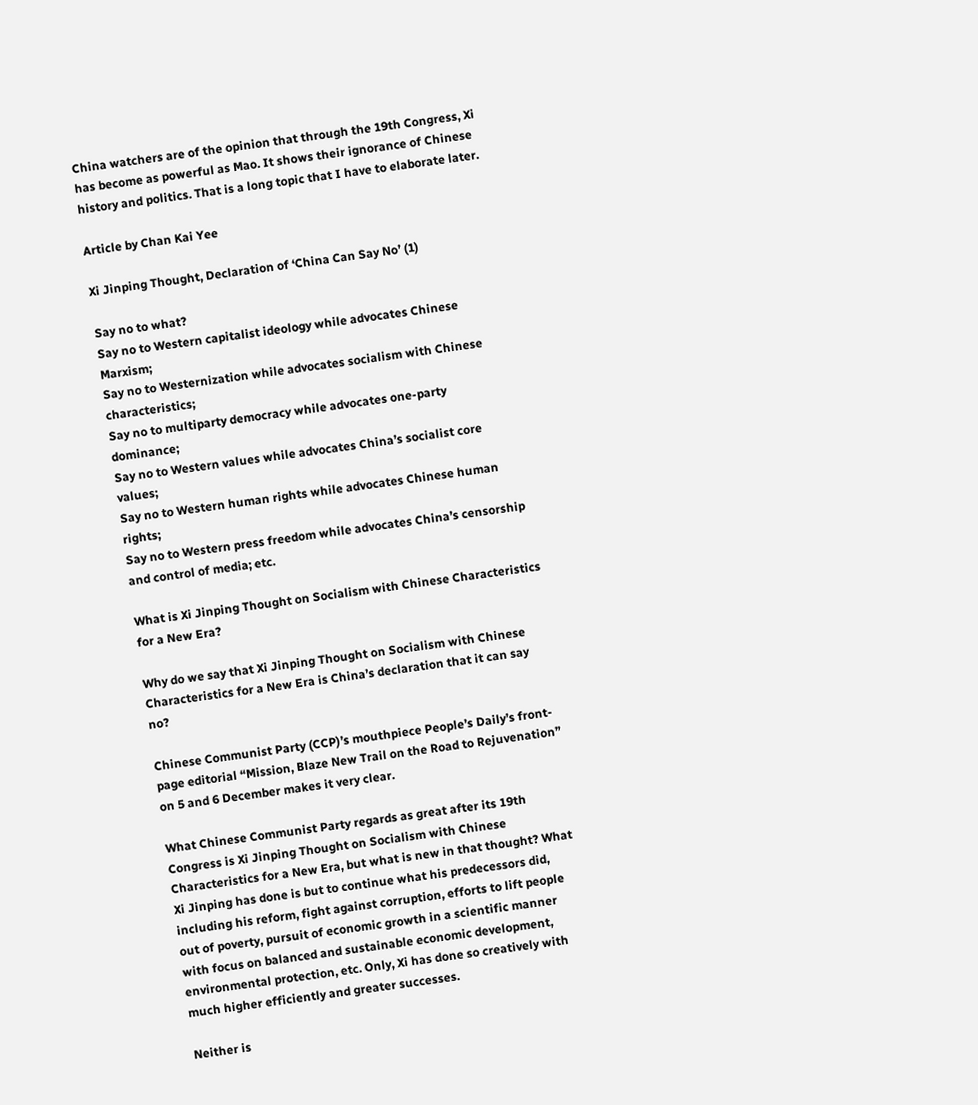China watchers are of the opinion that through the 19th Congress, Xi has become as powerful as Mao. It shows their ignorance of Chinese history and politics. That is a long topic that I have to elaborate later.

Article by Chan Kai Yee

Xi Jinping Thought, Declaration of ‘China Can Say No’ (1)

Say no to what?
Say no to Western capitalist ideology while advocates Chinese Marxism;
Say no to Westernization while advocates socialism with Chinese characteristics;
Say no to multiparty democracy while advocates one-party dominance;
Say no to Western values while advocates China’s socialist core values;
Say no to Western human rights while advocates Chinese human rights;
Say no to Western press freedom while advocates China’s censorship and control of media; etc.

What is Xi Jinping Thought on Socialism with Chinese Characteristics for a New Era?

Why do we say that Xi Jinping Thought on Socialism with Chinese Characteristics for a New Era is China’s declaration that it can say no?

Chinese Communist Party (CCP)’s mouthpiece People’s Daily’s front-page editorial “Mission, Blaze New Trail on the Road to Rejuvenation” on 5 and 6 December makes it very clear.

What Chinese Communist Party regards as great after its 19th Congress is Xi Jinping Thought on Socialism with Chinese Characteristics for a New Era, but what is new in that thought? What Xi Jinping has done is but to continue what his predecessors did, including his reform, fight against corruption, efforts to lift people out of poverty, pursuit of economic growth in a scientific manner with focus on balanced and sustainable economic development, environmental protection, etc. Only, Xi has done so creatively with much higher efficiently and greater successes.

Neither is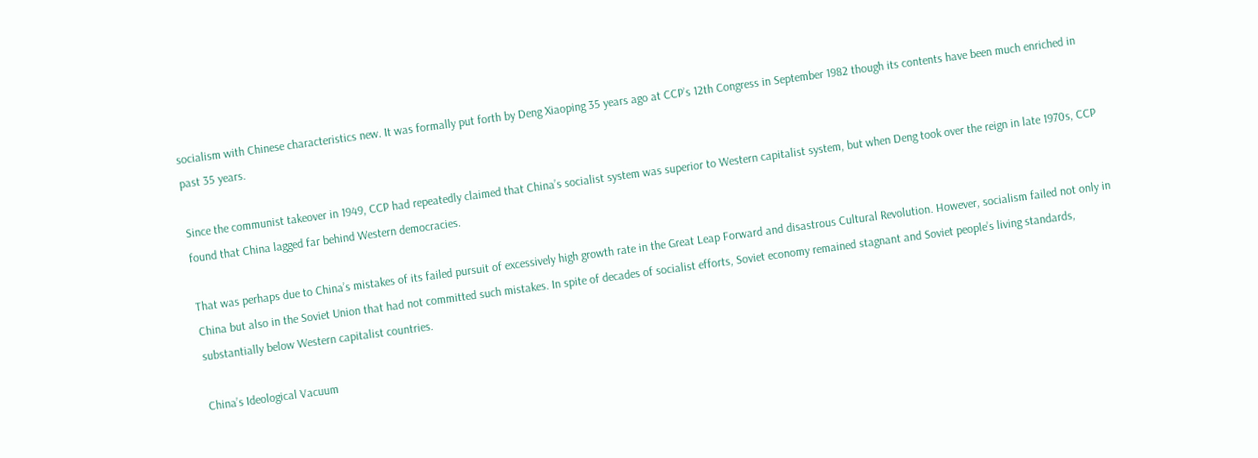socialism with Chinese characteristics new. It was formally put forth by Deng Xiaoping 35 years ago at CCP’s 12th Congress in September 1982 though its contents have been much enriched in past 35 years.

Since the communist takeover in 1949, CCP had repeatedly claimed that China’s socialist system was superior to Western capitalist system, but when Deng took over the reign in late 1970s, CCP found that China lagged far behind Western democracies.

That was perhaps due to China’s mistakes of its failed pursuit of excessively high growth rate in the Great Leap Forward and disastrous Cultural Revolution. However, socialism failed not only in China but also in the Soviet Union that had not committed such mistakes. In spite of decades of socialist efforts, Soviet economy remained stagnant and Soviet people’s living standards, substantially below Western capitalist countries.

China’s Ideological Vacuum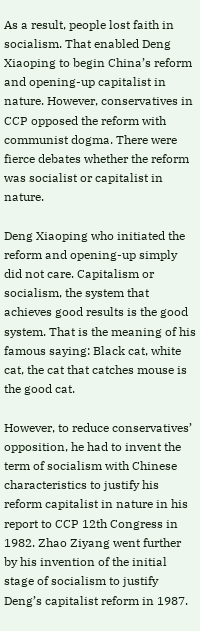As a result, people lost faith in socialism. That enabled Deng Xiaoping to begin China’s reform and opening-up capitalist in nature. However, conservatives in CCP opposed the reform with communist dogma. There were fierce debates whether the reform was socialist or capitalist in nature.

Deng Xiaoping who initiated the reform and opening-up simply did not care. Capitalism or socialism, the system that achieves good results is the good system. That is the meaning of his famous saying: Black cat, white cat, the cat that catches mouse is the good cat.

However, to reduce conservatives’ opposition, he had to invent the term of socialism with Chinese characteristics to justify his reform capitalist in nature in his report to CCP 12th Congress in 1982. Zhao Ziyang went further by his invention of the initial stage of socialism to justify Deng’s capitalist reform in 1987.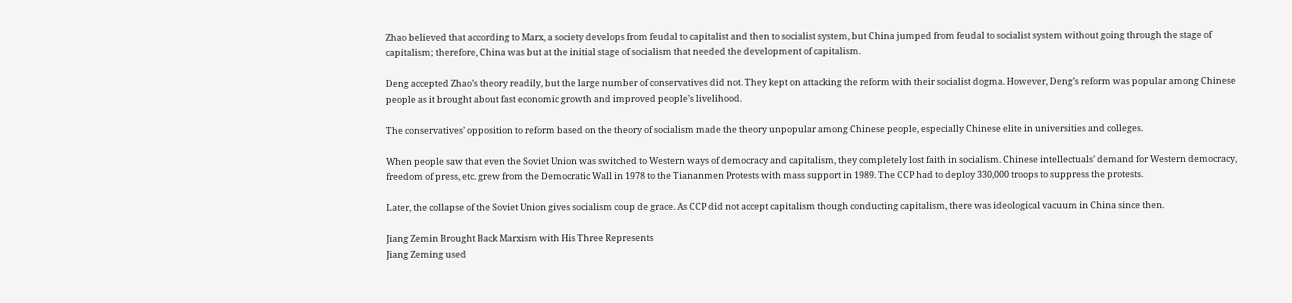Zhao believed that according to Marx, a society develops from feudal to capitalist and then to socialist system, but China jumped from feudal to socialist system without going through the stage of capitalism; therefore, China was but at the initial stage of socialism that needed the development of capitalism.

Deng accepted Zhao’s theory readily, but the large number of conservatives did not. They kept on attacking the reform with their socialist dogma. However, Deng’s reform was popular among Chinese people as it brought about fast economic growth and improved people’s livelihood.

The conservatives’ opposition to reform based on the theory of socialism made the theory unpopular among Chinese people, especially Chinese elite in universities and colleges.

When people saw that even the Soviet Union was switched to Western ways of democracy and capitalism, they completely lost faith in socialism. Chinese intellectuals’ demand for Western democracy, freedom of press, etc. grew from the Democratic Wall in 1978 to the Tiananmen Protests with mass support in 1989. The CCP had to deploy 330,000 troops to suppress the protests.

Later, the collapse of the Soviet Union gives socialism coup de grace. As CCP did not accept capitalism though conducting capitalism, there was ideological vacuum in China since then.

Jiang Zemin Brought Back Marxism with His Three Represents
Jiang Zeming used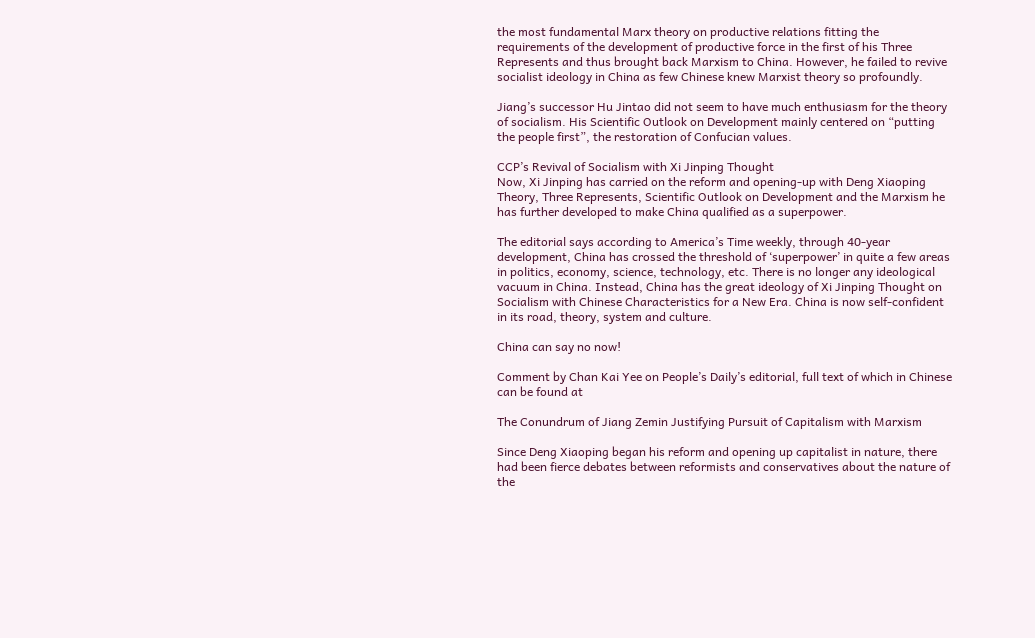the most fundamental Marx theory on productive relations fitting the requirements of the development of productive force in the first of his Three Represents and thus brought back Marxism to China. However, he failed to revive socialist ideology in China as few Chinese knew Marxist theory so profoundly.

Jiang’s successor Hu Jintao did not seem to have much enthusiasm for the theory of socialism. His Scientific Outlook on Development mainly centered on “putting the people first”, the restoration of Confucian values.

CCP’s Revival of Socialism with Xi Jinping Thought
Now, Xi Jinping has carried on the reform and opening-up with Deng Xiaoping Theory, Three Represents, Scientific Outlook on Development and the Marxism he has further developed to make China qualified as a superpower.

The editorial says according to America’s Time weekly, through 40-year development, China has crossed the threshold of ‘superpower’ in quite a few areas in politics, economy, science, technology, etc. There is no longer any ideological vacuum in China. Instead, China has the great ideology of Xi Jinping Thought on Socialism with Chinese Characteristics for a New Era. China is now self-confident in its road, theory, system and culture.

China can say no now!

Comment by Chan Kai Yee on People’s Daily’s editorial, full text of which in Chinese can be found at

The Conundrum of Jiang Zemin Justifying Pursuit of Capitalism with Marxism

Since Deng Xiaoping began his reform and opening up capitalist in nature, there had been fierce debates between reformists and conservatives about the nature of the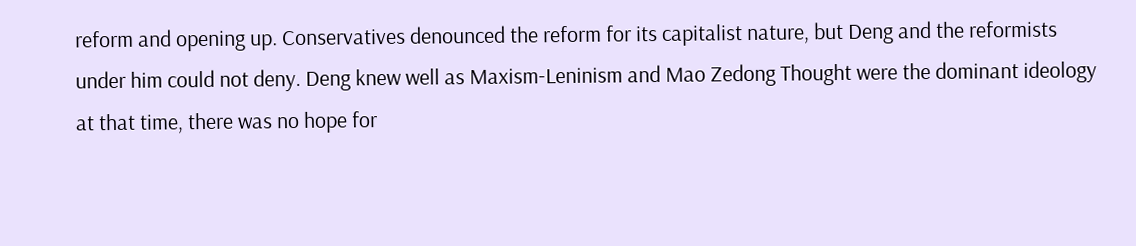reform and opening up. Conservatives denounced the reform for its capitalist nature, but Deng and the reformists under him could not deny. Deng knew well as Maxism-Leninism and Mao Zedong Thought were the dominant ideology at that time, there was no hope for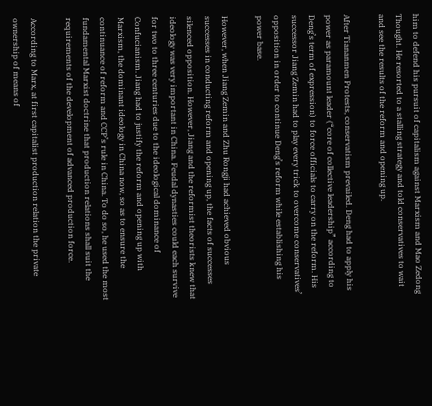him to defend his pursuit of capitalism against Marxism and Mao Zedong Thought. He resorted to a stalling strategy and told conservatives to wait and see the results of the reform and opening up.

After Tiananmen Protests, conservatism prevailed. Deng had to apply his power as paramount leader (“core of collective leadership” according to Deng’s term of expression) to force officials to carry on the reform. His successor Jiang Zemin had to play every trick to overcome conservatives’ opposition in order to continue Deng’s reform while establishing his power base.

However, when Jiang Zemin and Zhu Rongji had achieved obvious successes in conducting reform and opening up, the facts of successes silenced opposition. However, Jiang and the reformist theorists knew that ideology was very important in China. Feudal dynasties could each survive for two to three centuries due to the ideological dominance of Confucianism. Jiang had to justify the reform and opening up with Marxism, the dominant ideology in China now, so as to ensure the continuance of reform and CCP’s rule in China. To do so, he used the most fundamental Marxist doctrine that production relations shall suit the requirements of the development of advanced production force.

According to Marx, at first capitalist production relation the private ownership of means of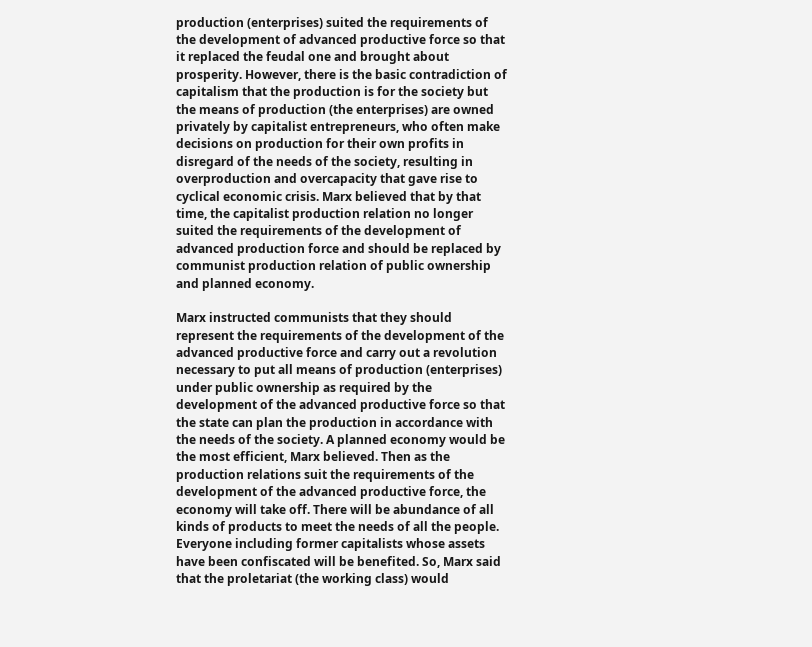production (enterprises) suited the requirements of the development of advanced productive force so that it replaced the feudal one and brought about prosperity. However, there is the basic contradiction of capitalism that the production is for the society but the means of production (the enterprises) are owned privately by capitalist entrepreneurs, who often make decisions on production for their own profits in disregard of the needs of the society, resulting in overproduction and overcapacity that gave rise to cyclical economic crisis. Marx believed that by that time, the capitalist production relation no longer suited the requirements of the development of advanced production force and should be replaced by communist production relation of public ownership and planned economy.

Marx instructed communists that they should represent the requirements of the development of the advanced productive force and carry out a revolution necessary to put all means of production (enterprises) under public ownership as required by the development of the advanced productive force so that the state can plan the production in accordance with the needs of the society. A planned economy would be the most efficient, Marx believed. Then as the production relations suit the requirements of the development of the advanced productive force, the economy will take off. There will be abundance of all kinds of products to meet the needs of all the people. Everyone including former capitalists whose assets have been confiscated will be benefited. So, Marx said that the proletariat (the working class) would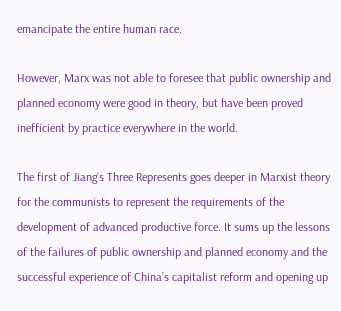emancipate the entire human race.

However, Marx was not able to foresee that public ownership and planned economy were good in theory, but have been proved inefficient by practice everywhere in the world.

The first of Jiang’s Three Represents goes deeper in Marxist theory for the communists to represent the requirements of the development of advanced productive force. It sums up the lessons of the failures of public ownership and planned economy and the successful experience of China’s capitalist reform and opening up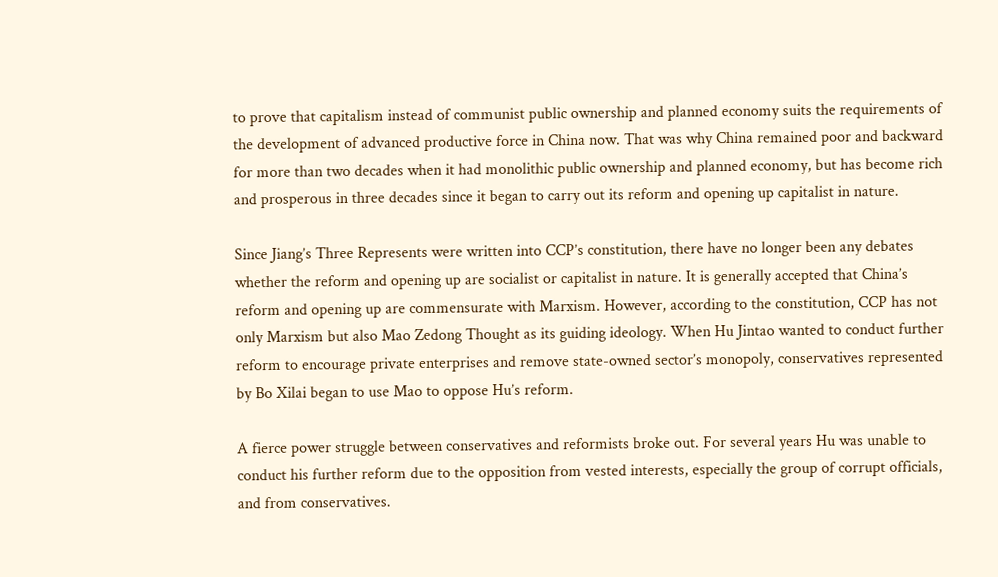to prove that capitalism instead of communist public ownership and planned economy suits the requirements of the development of advanced productive force in China now. That was why China remained poor and backward for more than two decades when it had monolithic public ownership and planned economy, but has become rich and prosperous in three decades since it began to carry out its reform and opening up capitalist in nature.

Since Jiang’s Three Represents were written into CCP’s constitution, there have no longer been any debates whether the reform and opening up are socialist or capitalist in nature. It is generally accepted that China’s reform and opening up are commensurate with Marxism. However, according to the constitution, CCP has not only Marxism but also Mao Zedong Thought as its guiding ideology. When Hu Jintao wanted to conduct further reform to encourage private enterprises and remove state-owned sector’s monopoly, conservatives represented by Bo Xilai began to use Mao to oppose Hu’s reform.

A fierce power struggle between conservatives and reformists broke out. For several years Hu was unable to conduct his further reform due to the opposition from vested interests, especially the group of corrupt officials, and from conservatives.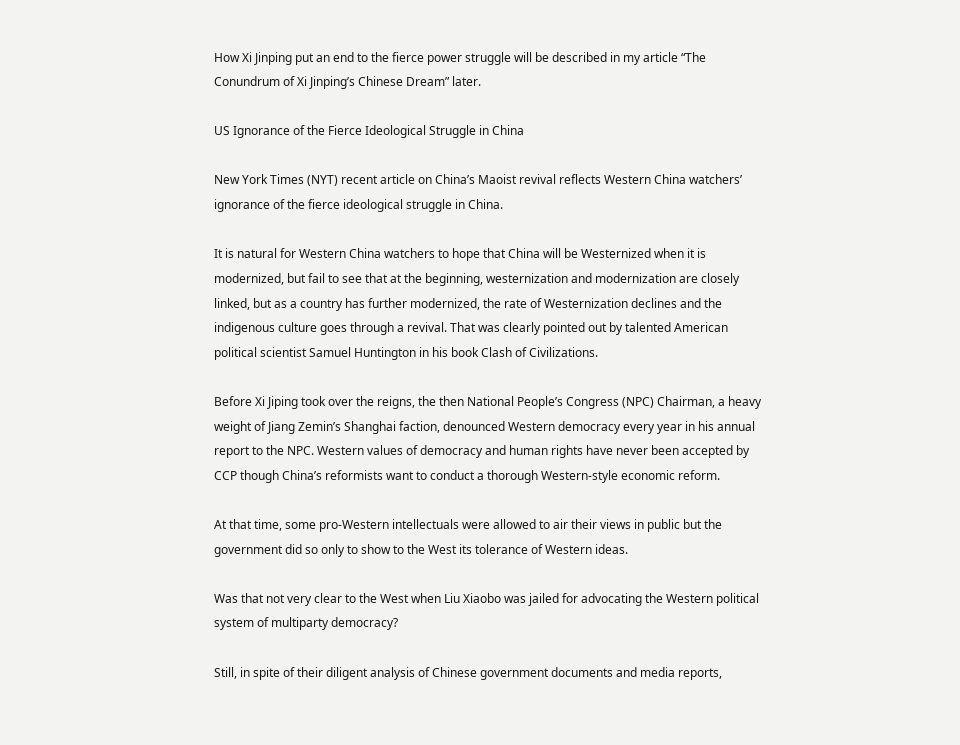How Xi Jinping put an end to the fierce power struggle will be described in my article “The Conundrum of Xi Jinping’s Chinese Dream” later.

US Ignorance of the Fierce Ideological Struggle in China

New York Times (NYT) recent article on China’s Maoist revival reflects Western China watchers’ ignorance of the fierce ideological struggle in China.

It is natural for Western China watchers to hope that China will be Westernized when it is modernized, but fail to see that at the beginning, westernization and modernization are closely linked, but as a country has further modernized, the rate of Westernization declines and the indigenous culture goes through a revival. That was clearly pointed out by talented American political scientist Samuel Huntington in his book Clash of Civilizations.

Before Xi Jiping took over the reigns, the then National People’s Congress (NPC) Chairman, a heavy weight of Jiang Zemin’s Shanghai faction, denounced Western democracy every year in his annual report to the NPC. Western values of democracy and human rights have never been accepted by CCP though China’s reformists want to conduct a thorough Western-style economic reform.

At that time, some pro-Western intellectuals were allowed to air their views in public but the government did so only to show to the West its tolerance of Western ideas.

Was that not very clear to the West when Liu Xiaobo was jailed for advocating the Western political system of multiparty democracy?

Still, in spite of their diligent analysis of Chinese government documents and media reports,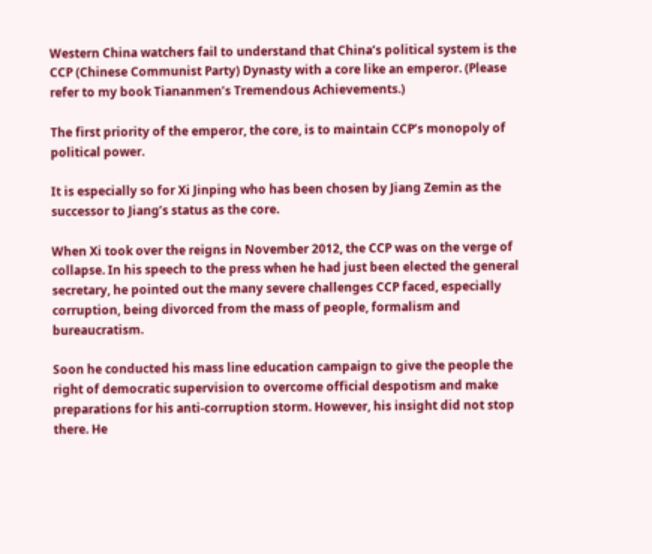Western China watchers fail to understand that China’s political system is the CCP (Chinese Communist Party) Dynasty with a core like an emperor. (Please refer to my book Tiananmen’s Tremendous Achievements.)

The first priority of the emperor, the core, is to maintain CCP’s monopoly of political power.

It is especially so for Xi Jinping who has been chosen by Jiang Zemin as the successor to Jiang’s status as the core.

When Xi took over the reigns in November 2012, the CCP was on the verge of collapse. In his speech to the press when he had just been elected the general secretary, he pointed out the many severe challenges CCP faced, especially corruption, being divorced from the mass of people, formalism and bureaucratism.

Soon he conducted his mass line education campaign to give the people the right of democratic supervision to overcome official despotism and make preparations for his anti-corruption storm. However, his insight did not stop there. He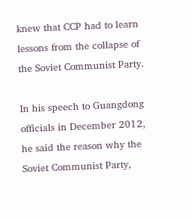knew that CCP had to learn lessons from the collapse of the Soviet Communist Party.

In his speech to Guangdong officials in December 2012, he said the reason why the Soviet Communist Party,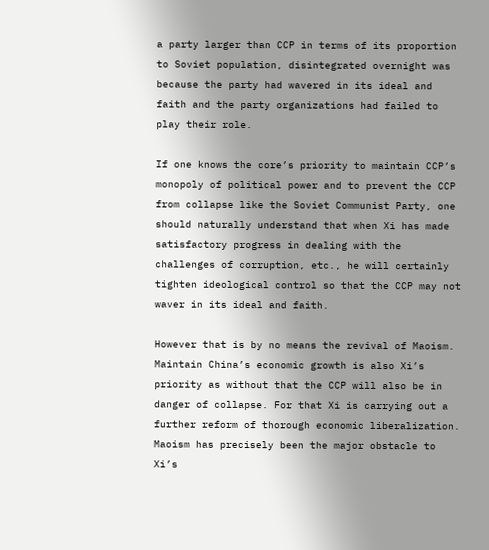a party larger than CCP in terms of its proportion to Soviet population, disintegrated overnight was because the party had wavered in its ideal and faith and the party organizations had failed to play their role.

If one knows the core’s priority to maintain CCP’s monopoly of political power and to prevent the CCP from collapse like the Soviet Communist Party, one should naturally understand that when Xi has made satisfactory progress in dealing with the challenges of corruption, etc., he will certainly tighten ideological control so that the CCP may not waver in its ideal and faith.

However that is by no means the revival of Maoism. Maintain China’s economic growth is also Xi’s priority as without that the CCP will also be in danger of collapse. For that Xi is carrying out a further reform of thorough economic liberalization. Maoism has precisely been the major obstacle to Xi’s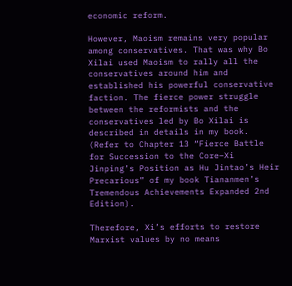economic reform.

However, Maoism remains very popular among conservatives. That was why Bo Xilai used Maoism to rally all the conservatives around him and established his powerful conservative faction. The fierce power struggle between the reformists and the conservatives led by Bo Xilai is described in details in my book. (Refer to Chapter 13 “Fierce Battle for Succession to the Core–Xi Jinping’s Position as Hu Jintao’s Heir Precarious” of my book Tiananmen’s Tremendous Achievements Expanded 2nd Edition).

Therefore, Xi’s efforts to restore Marxist values by no means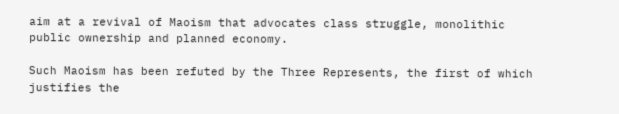aim at a revival of Maoism that advocates class struggle, monolithic public ownership and planned economy.

Such Maoism has been refuted by the Three Represents, the first of which justifies the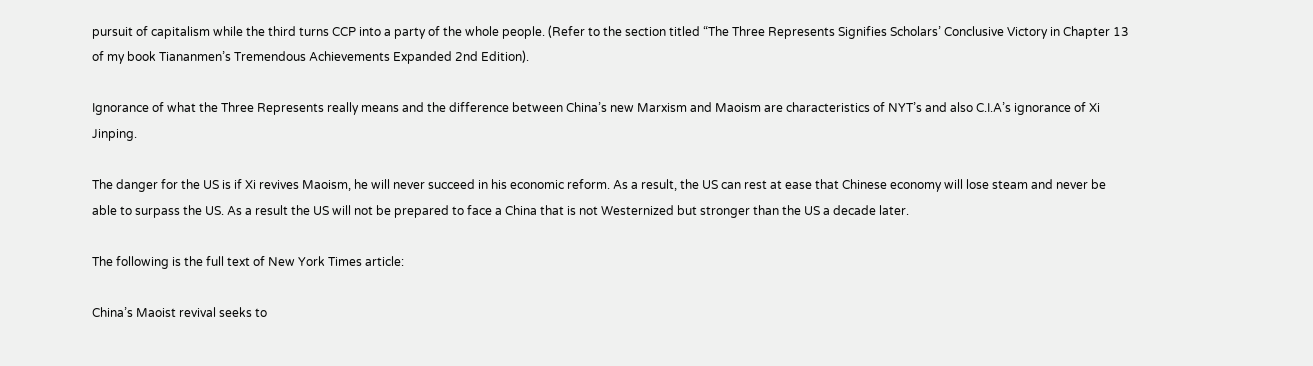pursuit of capitalism while the third turns CCP into a party of the whole people. (Refer to the section titled “The Three Represents Signifies Scholars’ Conclusive Victory in Chapter 13 of my book Tiananmen’s Tremendous Achievements Expanded 2nd Edition).

Ignorance of what the Three Represents really means and the difference between China’s new Marxism and Maoism are characteristics of NYT’s and also C.I.A’s ignorance of Xi Jinping.

The danger for the US is if Xi revives Maoism, he will never succeed in his economic reform. As a result, the US can rest at ease that Chinese economy will lose steam and never be able to surpass the US. As a result the US will not be prepared to face a China that is not Westernized but stronger than the US a decade later.

The following is the full text of New York Times article:

China’s Maoist revival seeks to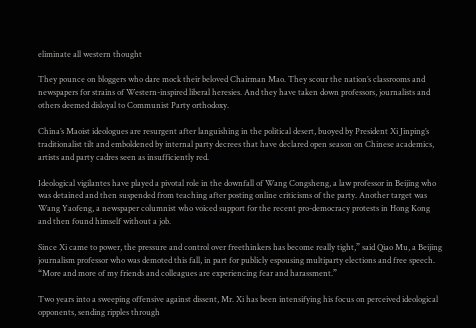eliminate all western thought

They pounce on bloggers who dare mock their beloved Chairman Mao. They scour the nation’s classrooms and newspapers for strains of Western-inspired liberal heresies. And they have taken down professors, journalists and others deemed disloyal to Communist Party orthodoxy.

China’s Maoist ideologues are resurgent after languishing in the political desert, buoyed by President Xi Jinping’s traditionalist tilt and emboldened by internal party decrees that have declared open season on Chinese academics, artists and party cadres seen as insufficiently red.

Ideological vigilantes have played a pivotal role in the downfall of Wang Congsheng, a law professor in Beijing who was detained and then suspended from teaching after posting online criticisms of the party. Another target was Wang Yaofeng, a newspaper columnist who voiced support for the recent pro-democracy protests in Hong Kong and then found himself without a job.

Since Xi came to power, the pressure and control over freethinkers has become really tight,” said Qiao Mu, a Beijing journalism professor who was demoted this fall, in part for publicly espousing multiparty elections and free speech. “More and more of my friends and colleagues are experiencing fear and harassment.”

Two years into a sweeping offensive against dissent, Mr. Xi has been intensifying his focus on perceived ideological opponents, sending ripples through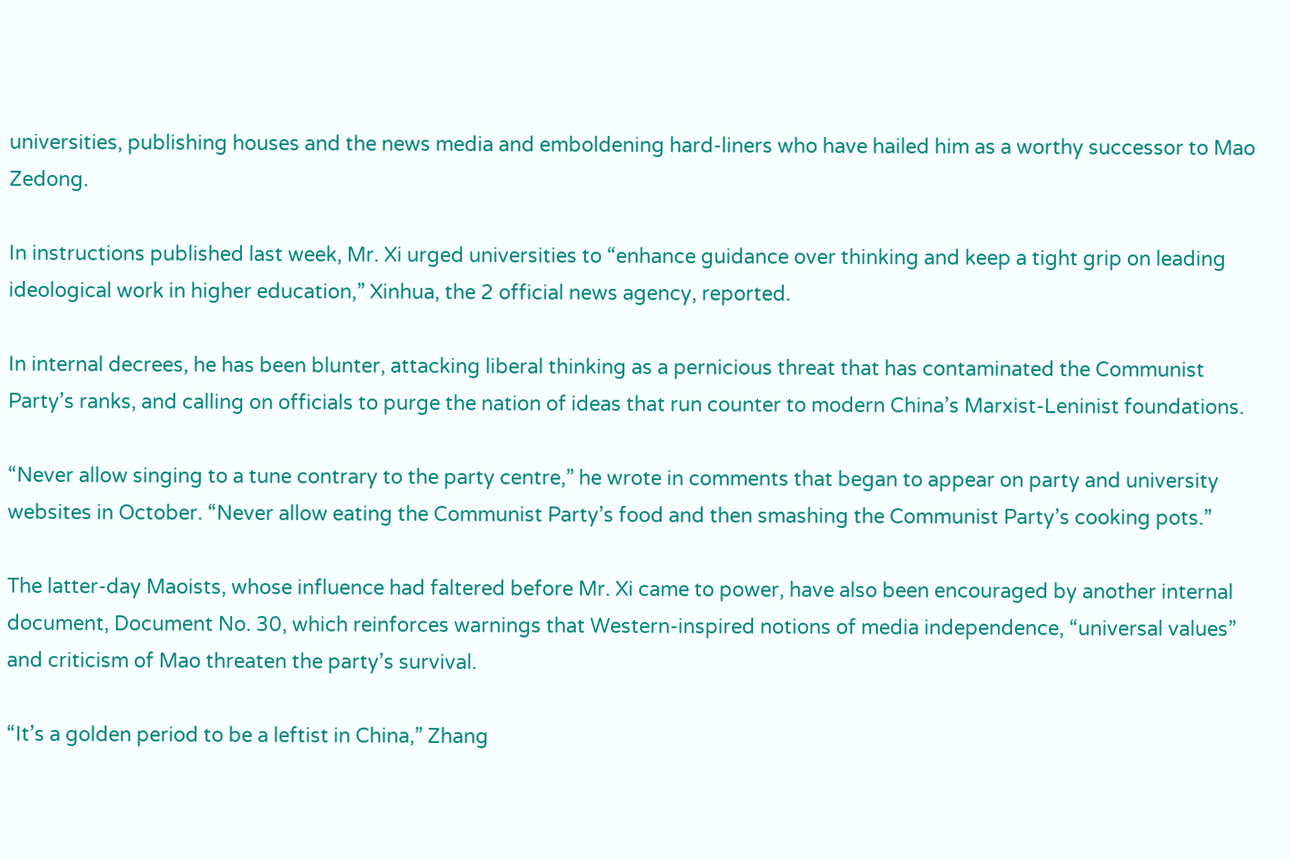universities, publishing houses and the news media and emboldening hard-liners who have hailed him as a worthy successor to Mao Zedong.

In instructions published last week, Mr. Xi urged universities to “enhance guidance over thinking and keep a tight grip on leading ideological work in higher education,” Xinhua, the 2 official news agency, reported.

In internal decrees, he has been blunter, attacking liberal thinking as a pernicious threat that has contaminated the Communist Party’s ranks, and calling on officials to purge the nation of ideas that run counter to modern China’s Marxist-Leninist foundations.

“Never allow singing to a tune contrary to the party centre,” he wrote in comments that began to appear on party and university websites in October. “Never allow eating the Communist Party’s food and then smashing the Communist Party’s cooking pots.”

The latter-day Maoists, whose influence had faltered before Mr. Xi came to power, have also been encouraged by another internal document, Document No. 30, which reinforces warnings that Western-inspired notions of media independence, “universal values” and criticism of Mao threaten the party’s survival.

“It’s a golden period to be a leftist in China,” Zhang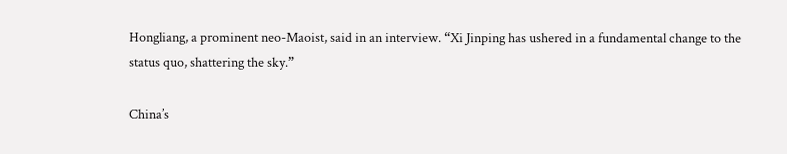Hongliang, a prominent neo-Maoist, said in an interview. “Xi Jinping has ushered in a fundamental change to the status quo, shattering the sky.”

China’s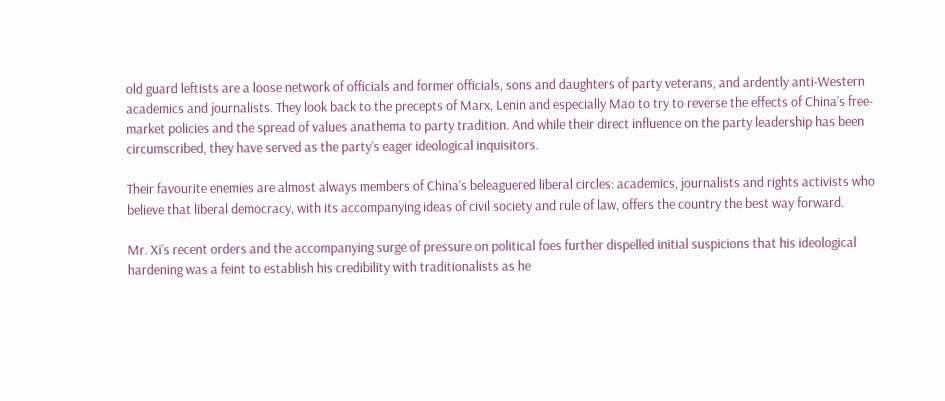old guard leftists are a loose network of officials and former officials, sons and daughters of party veterans, and ardently anti-Western academics and journalists. They look back to the precepts of Marx, Lenin and especially Mao to try to reverse the effects of China’s free-market policies and the spread of values anathema to party tradition. And while their direct influence on the party leadership has been circumscribed, they have served as the party’s eager ideological inquisitors.

Their favourite enemies are almost always members of China’s beleaguered liberal circles: academics, journalists and rights activists who believe that liberal democracy, with its accompanying ideas of civil society and rule of law, offers the country the best way forward.

Mr. Xi’s recent orders and the accompanying surge of pressure on political foes further dispelled initial suspicions that his ideological hardening was a feint to establish his credibility with traditionalists as he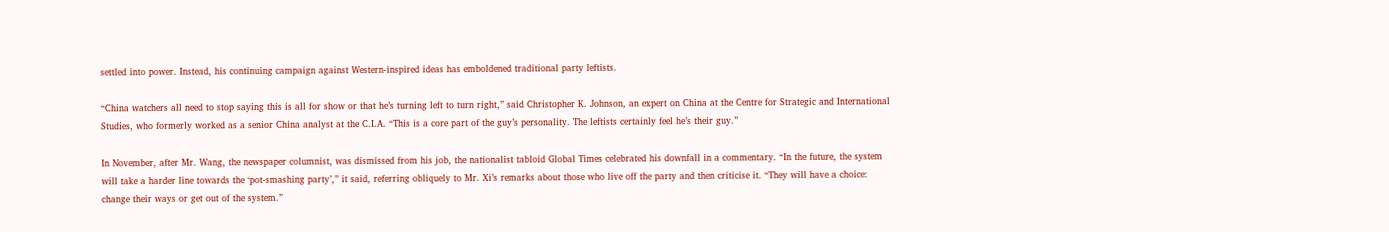settled into power. Instead, his continuing campaign against Western-inspired ideas has emboldened traditional party leftists.

“China watchers all need to stop saying this is all for show or that he’s turning left to turn right,” said Christopher K. Johnson, an expert on China at the Centre for Strategic and International Studies, who formerly worked as a senior China analyst at the C.I.A. “This is a core part of the guy’s personality. The leftists certainly feel he’s their guy.”

In November, after Mr. Wang, the newspaper columnist, was dismissed from his job, the nationalist tabloid Global Times celebrated his downfall in a commentary. “In the future, the system will take a harder line towards the ‘pot-smashing party’,” it said, referring obliquely to Mr. Xi’s remarks about those who live off the party and then criticise it. “They will have a choice: change their ways or get out of the system.”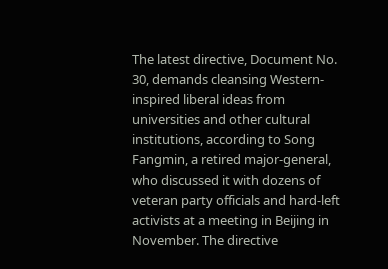The latest directive, Document No. 30, demands cleansing Western-inspired liberal ideas from universities and other cultural institutions, according to Song Fangmin, a retired major-general, who discussed it with dozens of veteran party officials and hard-left activists at a meeting in Beijing in November. The directive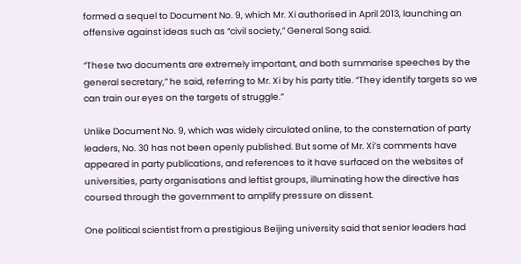formed a sequel to Document No. 9, which Mr. Xi authorised in April 2013, launching an offensive against ideas such as “civil society,” General Song said.

“These two documents are extremely important, and both summarise speeches by the general secretary,” he said, referring to Mr. Xi by his party title. “They identify targets so we can train our eyes on the targets of struggle.”

Unlike Document No. 9, which was widely circulated online, to the consternation of party leaders, No. 30 has not been openly published. But some of Mr. Xi’s comments have appeared in party publications, and references to it have surfaced on the websites of universities, party organisations and leftist groups, illuminating how the directive has coursed through the government to amplify pressure on dissent.

One political scientist from a prestigious Beijing university said that senior leaders had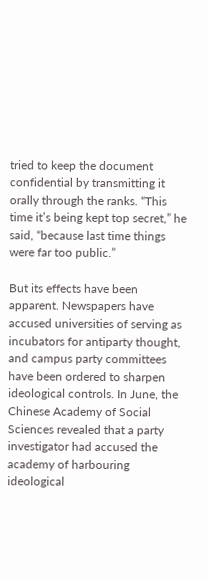tried to keep the document confidential by transmitting it orally through the ranks. “This time it’s being kept top secret,” he said, “because last time things were far too public.”

But its effects have been apparent. Newspapers have accused universities of serving as incubators for antiparty thought, and campus party committees have been ordered to sharpen ideological controls. In June, the Chinese Academy of Social Sciences revealed that a party investigator had accused the academy of harbouring ideological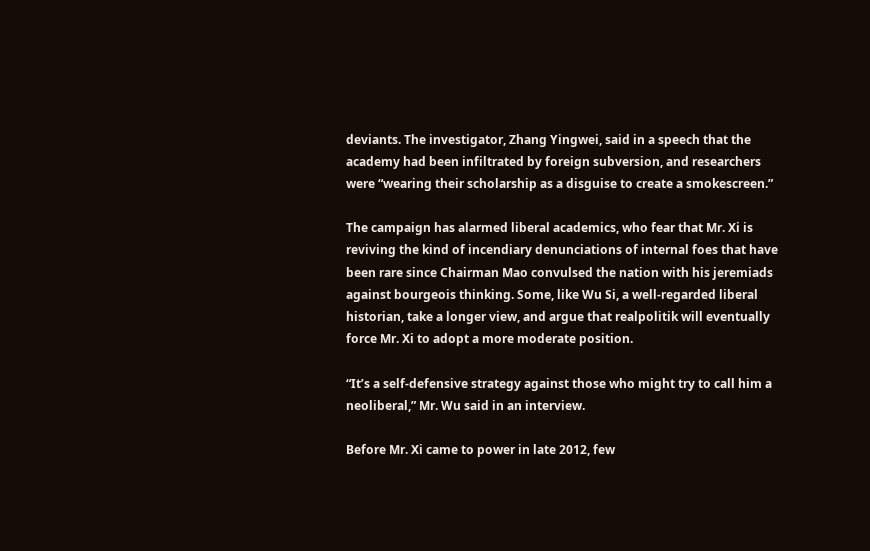deviants. The investigator, Zhang Yingwei, said in a speech that the academy had been infiltrated by foreign subversion, and researchers were “wearing their scholarship as a disguise to create a smokescreen.”

The campaign has alarmed liberal academics, who fear that Mr. Xi is reviving the kind of incendiary denunciations of internal foes that have been rare since Chairman Mao convulsed the nation with his jeremiads against bourgeois thinking. Some, like Wu Si, a well-regarded liberal historian, take a longer view, and argue that realpolitik will eventually force Mr. Xi to adopt a more moderate position.

“It’s a self-defensive strategy against those who might try to call him a neoliberal,” Mr. Wu said in an interview.

Before Mr. Xi came to power in late 2012, few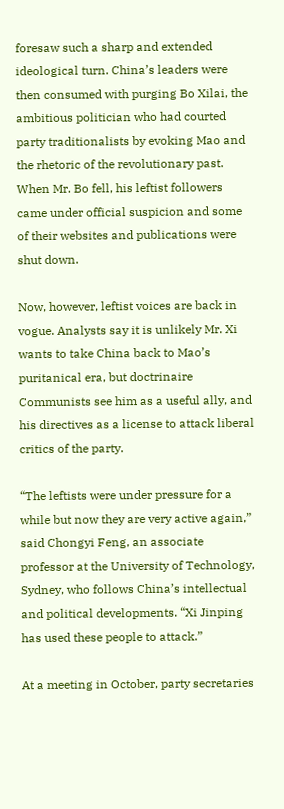foresaw such a sharp and extended ideological turn. China’s leaders were then consumed with purging Bo Xilai, the ambitious politician who had courted party traditionalists by evoking Mao and the rhetoric of the revolutionary past. When Mr. Bo fell, his leftist followers came under official suspicion and some of their websites and publications were shut down.

Now, however, leftist voices are back in vogue. Analysts say it is unlikely Mr. Xi wants to take China back to Mao’s puritanical era, but doctrinaire Communists see him as a useful ally, and his directives as a license to attack liberal critics of the party.

“The leftists were under pressure for a while but now they are very active again,” said Chongyi Feng, an associate professor at the University of Technology, Sydney, who follows China’s intellectual and political developments. “Xi Jinping has used these people to attack.”

At a meeting in October, party secretaries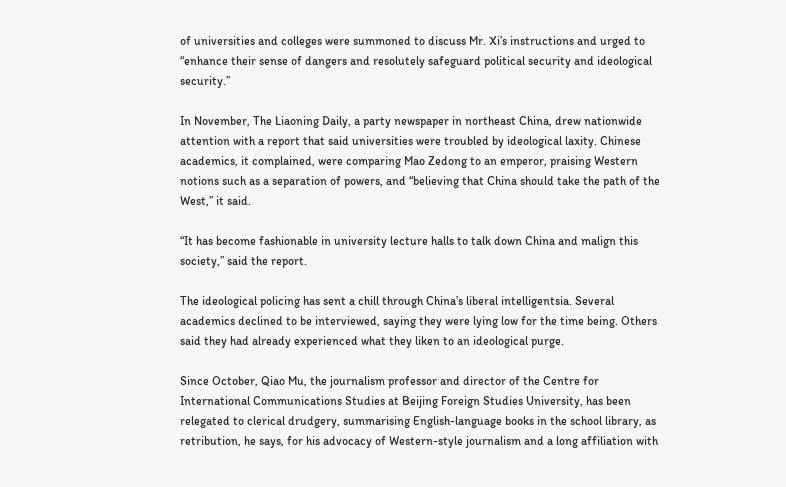of universities and colleges were summoned to discuss Mr. Xi’s instructions and urged to “enhance their sense of dangers and resolutely safeguard political security and ideological security.”

In November, The Liaoning Daily, a party newspaper in northeast China, drew nationwide attention with a report that said universities were troubled by ideological laxity. Chinese academics, it complained, were comparing Mao Zedong to an emperor, praising Western notions such as a separation of powers, and “believing that China should take the path of the West,” it said.

“It has become fashionable in university lecture halls to talk down China and malign this society,” said the report.

The ideological policing has sent a chill through China’s liberal intelligentsia. Several academics declined to be interviewed, saying they were lying low for the time being. Others said they had already experienced what they liken to an ideological purge.

Since October, Qiao Mu, the journalism professor and director of the Centre for International Communications Studies at Beijing Foreign Studies University, has been relegated to clerical drudgery, summarising English-language books in the school library, as retribution, he says, for his advocacy of Western-style journalism and a long affiliation with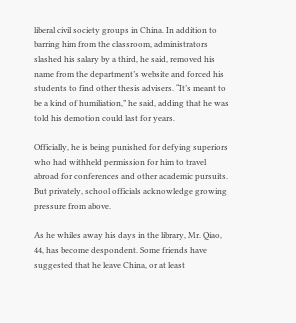liberal civil society groups in China. In addition to barring him from the classroom, administrators slashed his salary by a third, he said, removed his name from the department’s website and forced his students to find other thesis advisers. “It’s meant to be a kind of humiliation,” he said, adding that he was told his demotion could last for years.

Officially, he is being punished for defying superiors who had withheld permission for him to travel abroad for conferences and other academic pursuits. But privately, school officials acknowledge growing pressure from above.

As he whiles away his days in the library, Mr. Qiao, 44, has become despondent. Some friends have suggested that he leave China, or at least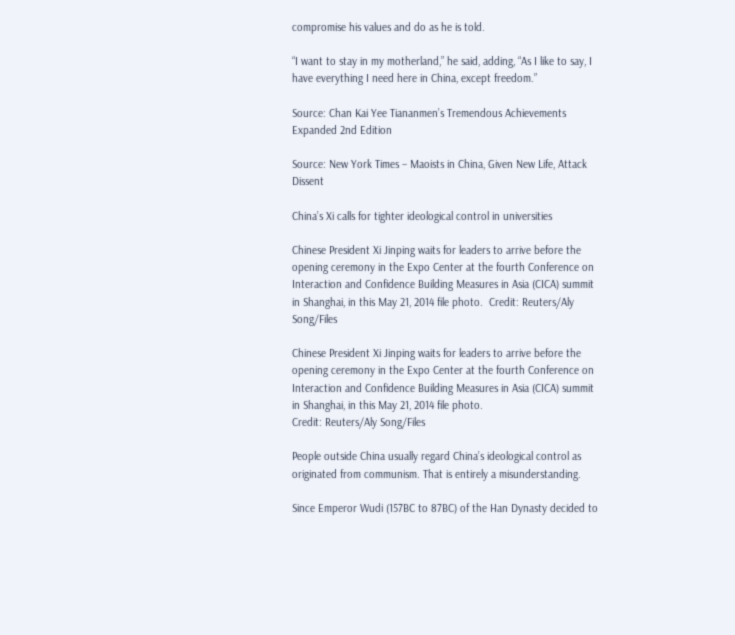compromise his values and do as he is told.

“I want to stay in my motherland,” he said, adding, “As I like to say, I have everything I need here in China, except freedom.”

Source: Chan Kai Yee Tiananmen’s Tremendous Achievements Expanded 2nd Edition

Source: New York Times – Maoists in China, Given New Life, Attack Dissent

China’s Xi calls for tighter ideological control in universities

Chinese President Xi Jinping waits for leaders to arrive before the opening ceremony in the Expo Center at the fourth Conference on Interaction and Confidence Building Measures in Asia (CICA) summit in Shanghai, in this May 21, 2014 file photo.  Credit: Reuters/Aly Song/Files

Chinese President Xi Jinping waits for leaders to arrive before the opening ceremony in the Expo Center at the fourth Conference on Interaction and Confidence Building Measures in Asia (CICA) summit in Shanghai, in this May 21, 2014 file photo.
Credit: Reuters/Aly Song/Files

People outside China usually regard China’s ideological control as originated from communism. That is entirely a misunderstanding.

Since Emperor Wudi (157BC to 87BC) of the Han Dynasty decided to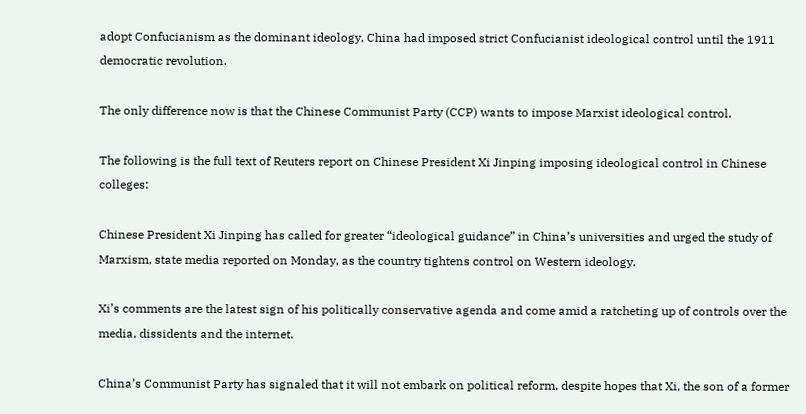adopt Confucianism as the dominant ideology, China had imposed strict Confucianist ideological control until the 1911 democratic revolution.

The only difference now is that the Chinese Communist Party (CCP) wants to impose Marxist ideological control.

The following is the full text of Reuters report on Chinese President Xi Jinping imposing ideological control in Chinese colleges:

Chinese President Xi Jinping has called for greater “ideological guidance” in China’s universities and urged the study of Marxism, state media reported on Monday, as the country tightens control on Western ideology.

Xi’s comments are the latest sign of his politically conservative agenda and come amid a ratcheting up of controls over the media, dissidents and the internet.

China’s Communist Party has signaled that it will not embark on political reform, despite hopes that Xi, the son of a former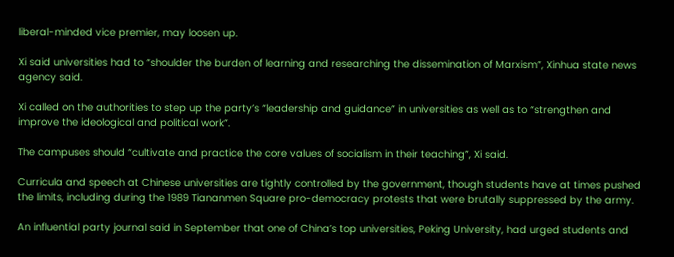liberal-minded vice premier, may loosen up.

Xi said universities had to “shoulder the burden of learning and researching the dissemination of Marxism”, Xinhua state news agency said.

Xi called on the authorities to step up the party’s “leadership and guidance” in universities as well as to “strengthen and improve the ideological and political work”.

The campuses should “cultivate and practice the core values of socialism in their teaching”, Xi said.

Curricula and speech at Chinese universities are tightly controlled by the government, though students have at times pushed the limits, including during the 1989 Tiananmen Square pro-democracy protests that were brutally suppressed by the army.

An influential party journal said in September that one of China’s top universities, Peking University, had urged students and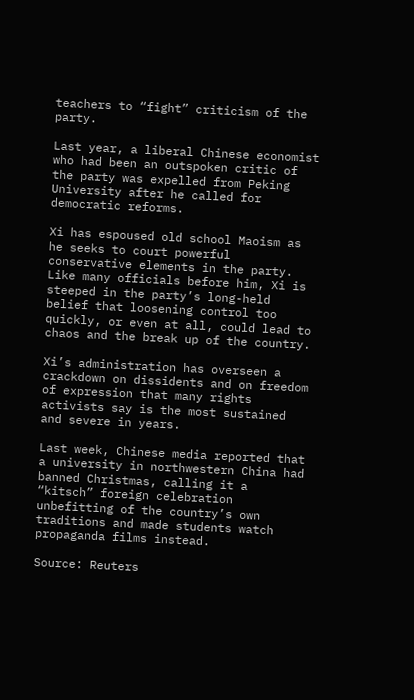teachers to “fight” criticism of the party.

Last year, a liberal Chinese economist who had been an outspoken critic of the party was expelled from Peking University after he called for democratic reforms.

Xi has espoused old school Maoism as he seeks to court powerful conservative elements in the party. Like many officials before him, Xi is steeped in the party’s long-held belief that loosening control too quickly, or even at all, could lead to chaos and the break up of the country.

Xi’s administration has overseen a crackdown on dissidents and on freedom of expression that many rights activists say is the most sustained and severe in years.

Last week, Chinese media reported that a university in northwestern China had banned Christmas, calling it a “kitsch” foreign celebration unbefitting of the country’s own traditions and made students watch propaganda films instead.

Source: Reuters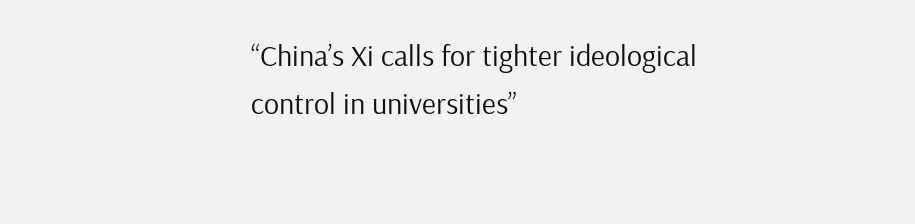“China’s Xi calls for tighter ideological control in universities”